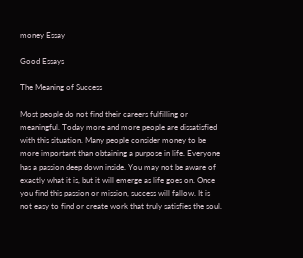money Essay

Good Essays

The Meaning of Success

Most people do not find their careers fulfilling or meaningful. Today more and more people are dissatisfied with this situation. Many people consider money to be more important than obtaining a purpose in life. Everyone has a passion deep down inside. You may not be aware of exactly what it is, but it will emerge as life goes on. Once you find this passion or mission, success will fallow. It is not easy to find or create work that truly satisfies the soul.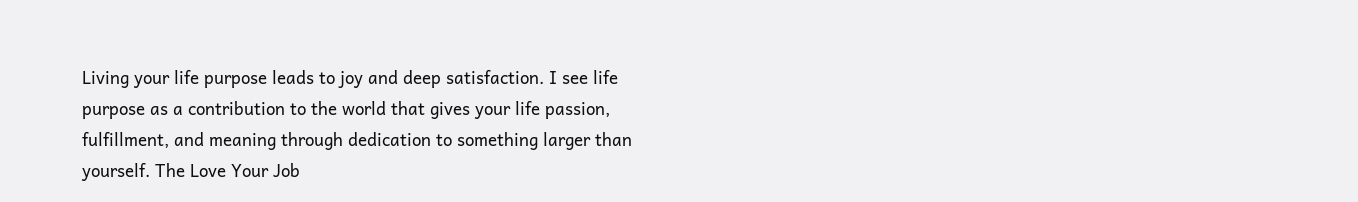Living your life purpose leads to joy and deep satisfaction. I see life purpose as a contribution to the world that gives your life passion, fulfillment, and meaning through dedication to something larger than yourself. The Love Your Job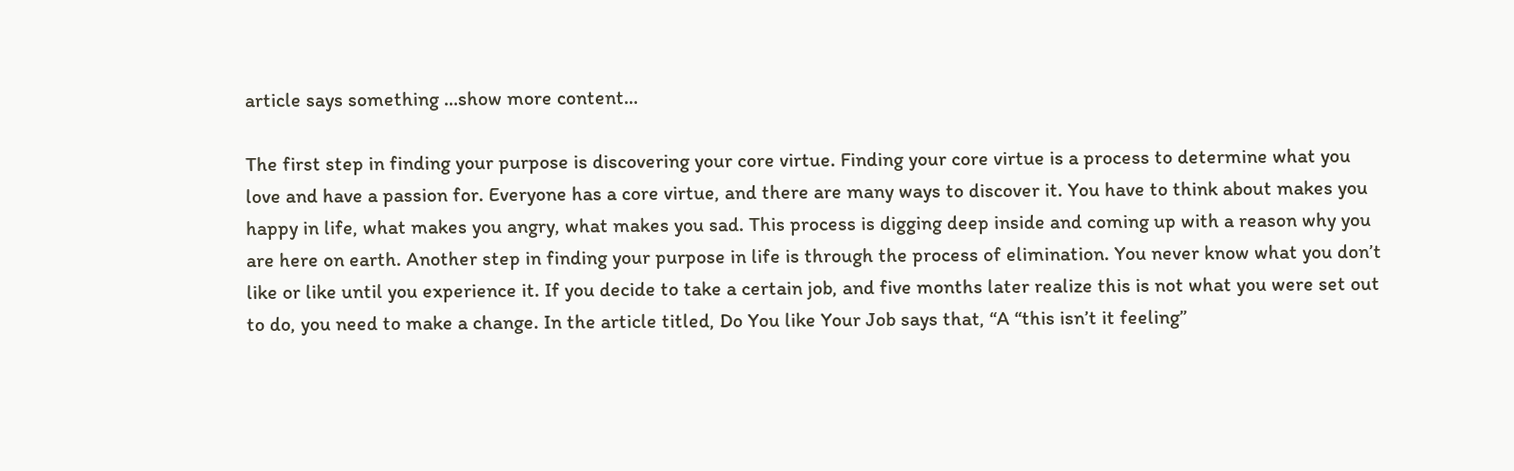article says something …show more content…

The first step in finding your purpose is discovering your core virtue. Finding your core virtue is a process to determine what you love and have a passion for. Everyone has a core virtue, and there are many ways to discover it. You have to think about makes you happy in life, what makes you angry, what makes you sad. This process is digging deep inside and coming up with a reason why you are here on earth. Another step in finding your purpose in life is through the process of elimination. You never know what you don’t like or like until you experience it. If you decide to take a certain job, and five months later realize this is not what you were set out to do, you need to make a change. In the article titled, Do You like Your Job says that, “A “this isn’t it feeling”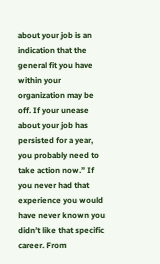about your job is an indication that the general fit you have within your organization may be off. If your unease about your job has persisted for a year, you probably need to take action now.” If you never had that experience you would have never known you didn’t like that specific career. From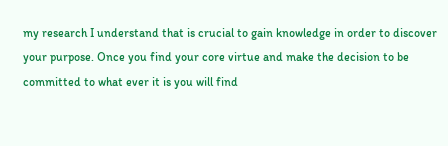my research I understand that is crucial to gain knowledge in order to discover your purpose. Once you find your core virtue and make the decision to be committed to what ever it is you will find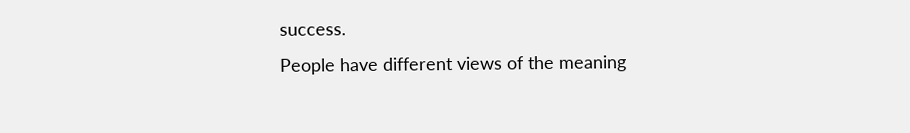success.
People have different views of the meaning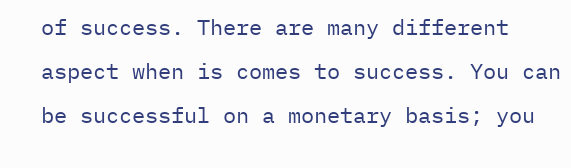of success. There are many different aspect when is comes to success. You can be successful on a monetary basis; you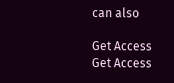can also

Get Access
Get Access